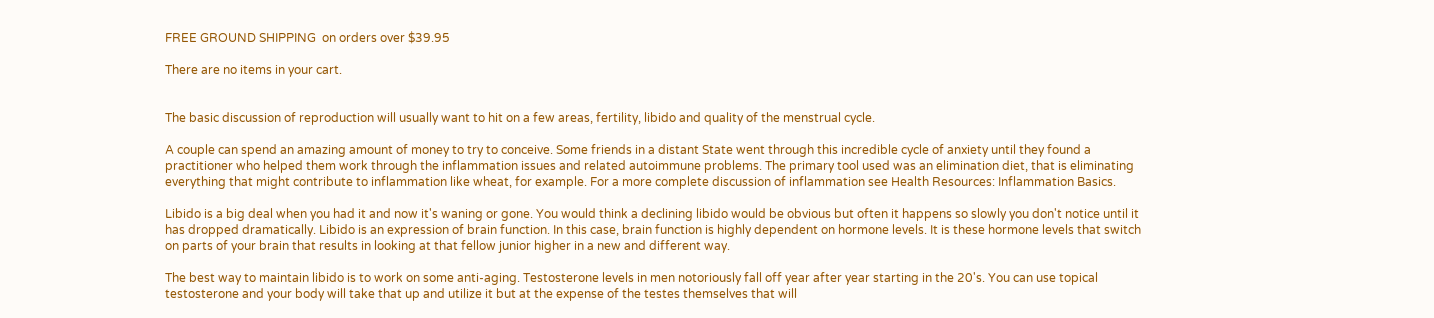FREE GROUND SHIPPING  on orders over $39.95

There are no items in your cart.


The basic discussion of reproduction will usually want to hit on a few areas, fertility, libido and quality of the menstrual cycle.

A couple can spend an amazing amount of money to try to conceive. Some friends in a distant State went through this incredible cycle of anxiety until they found a practitioner who helped them work through the inflammation issues and related autoimmune problems. The primary tool used was an elimination diet, that is eliminating everything that might contribute to inflammation like wheat, for example. For a more complete discussion of inflammation see Health Resources: Inflammation Basics.

Libido is a big deal when you had it and now it's waning or gone. You would think a declining libido would be obvious but often it happens so slowly you don't notice until it has dropped dramatically. Libido is an expression of brain function. In this case, brain function is highly dependent on hormone levels. It is these hormone levels that switch on parts of your brain that results in looking at that fellow junior higher in a new and different way.

The best way to maintain libido is to work on some anti-aging. Testosterone levels in men notoriously fall off year after year starting in the 20's. You can use topical testosterone and your body will take that up and utilize it but at the expense of the testes themselves that will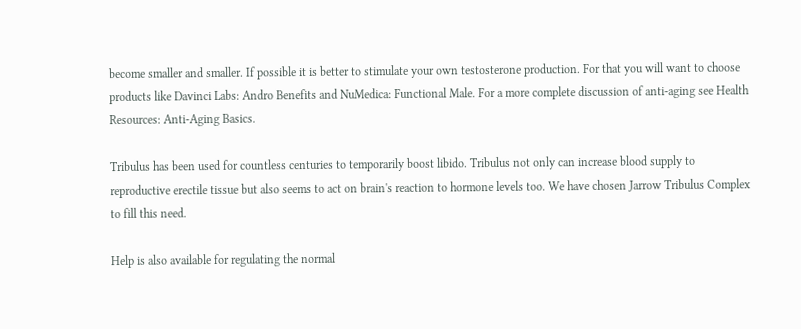become smaller and smaller. If possible it is better to stimulate your own testosterone production. For that you will want to choose products like Davinci Labs: Andro Benefits and NuMedica: Functional Male. For a more complete discussion of anti-aging see Health Resources: Anti-Aging Basics.

Tribulus has been used for countless centuries to temporarily boost libido. Tribulus not only can increase blood supply to reproductive erectile tissue but also seems to act on brain's reaction to hormone levels too. We have chosen Jarrow Tribulus Complex to fill this need.

Help is also available for regulating the normal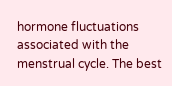hormone fluctuations associated with the menstrual cycle. The best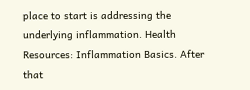place to start is addressing the underlying inflammation. Health Resources: Inflammation Basics. After that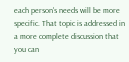each person's needs will be more specific. That topic is addressed in a more complete discussion that you can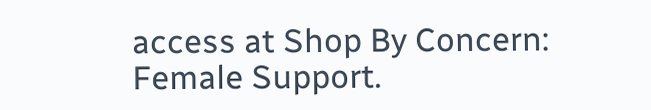access at Shop By Concern: Female Support.